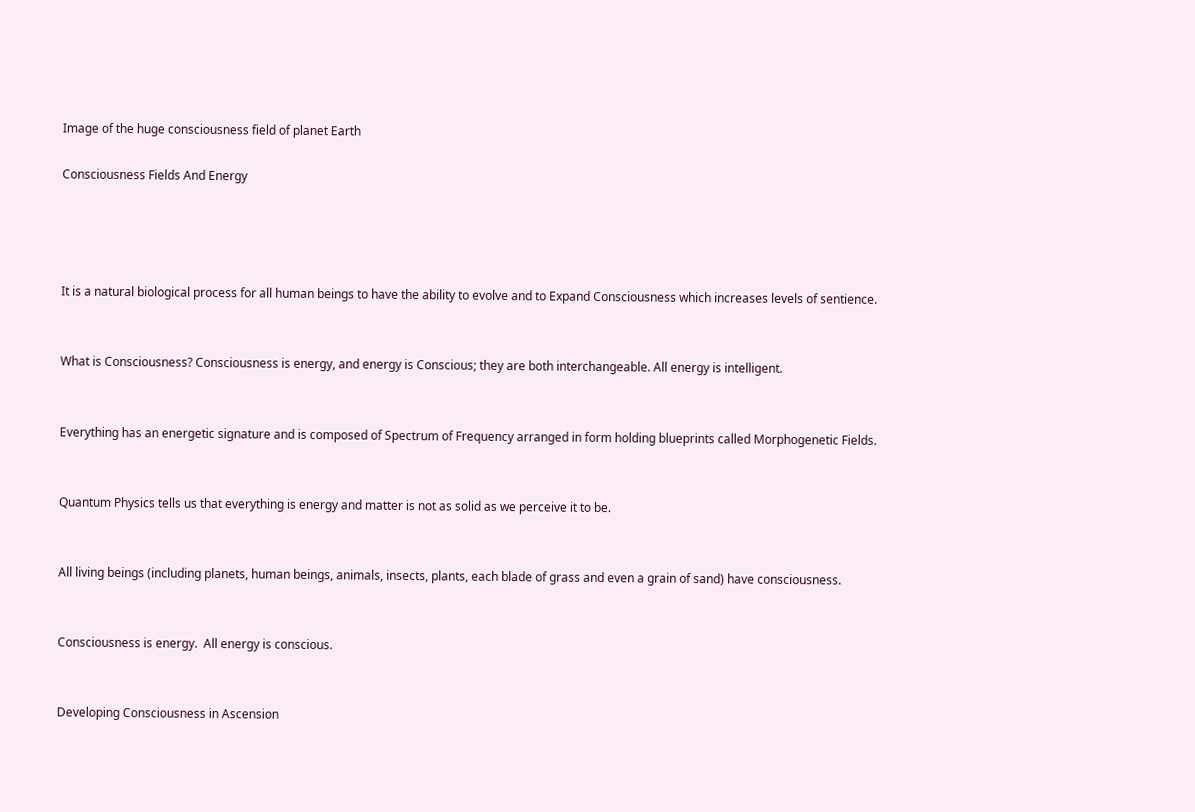Image of the huge consciousness field of planet Earth

Consciousness Fields And Energy




It is a natural biological process for all human beings to have the ability to evolve and to Expand Consciousness which increases levels of sentience.


What is Consciousness? Consciousness is energy, and energy is Conscious; they are both interchangeable. All energy is intelligent.


Everything has an energetic signature and is composed of Spectrum of Frequency arranged in form holding blueprints called Morphogenetic Fields.


Quantum Physics tells us that everything is energy and matter is not as solid as we perceive it to be.


All living beings (including planets, human beings, animals, insects, plants, each blade of grass and even a grain of sand) have consciousness.


Consciousness is energy.  All energy is conscious.


Developing Consciousness in Ascension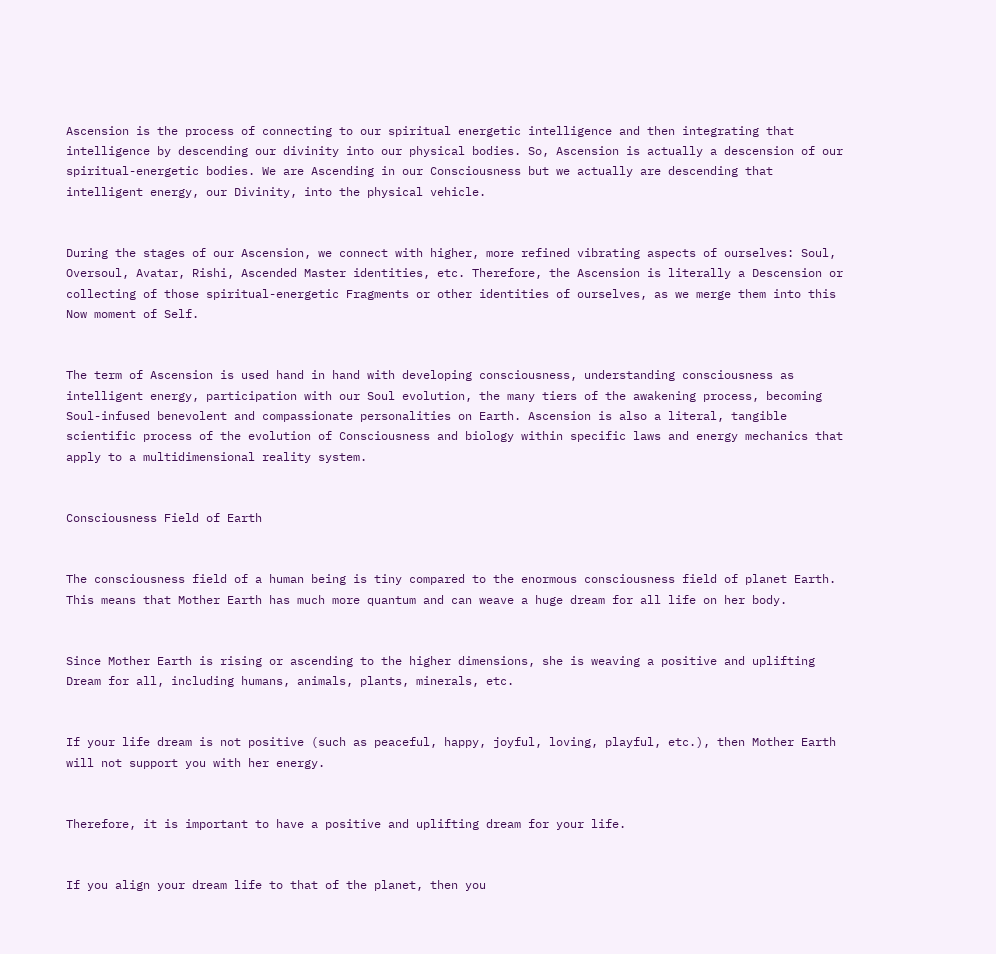Ascension is the process of connecting to our spiritual energetic intelligence and then integrating that intelligence by descending our divinity into our physical bodies. So, Ascension is actually a descension of our spiritual-energetic bodies. We are Ascending in our Consciousness but we actually are descending that intelligent energy, our Divinity, into the physical vehicle.


During the stages of our Ascension, we connect with higher, more refined vibrating aspects of ourselves: Soul, Oversoul, Avatar, Rishi, Ascended Master identities, etc. Therefore, the Ascension is literally a Descension or collecting of those spiritual-energetic Fragments or other identities of ourselves, as we merge them into this Now moment of Self.


The term of Ascension is used hand in hand with developing consciousness, understanding consciousness as intelligent energy, participation with our Soul evolution, the many tiers of the awakening process, becoming Soul-infused benevolent and compassionate personalities on Earth. Ascension is also a literal, tangible scientific process of the evolution of Consciousness and biology within specific laws and energy mechanics that apply to a multidimensional reality system.


Consciousness Field of Earth


The consciousness field of a human being is tiny compared to the enormous consciousness field of planet Earth.  This means that Mother Earth has much more quantum and can weave a huge dream for all life on her body.


Since Mother Earth is rising or ascending to the higher dimensions, she is weaving a positive and uplifting Dream for all, including humans, animals, plants, minerals, etc.


If your life dream is not positive (such as peaceful, happy, joyful, loving, playful, etc.), then Mother Earth will not support you with her energy.


Therefore, it is important to have a positive and uplifting dream for your life.


If you align your dream life to that of the planet, then you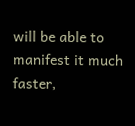will be able to manifest it much faster,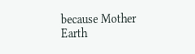because Mother Earth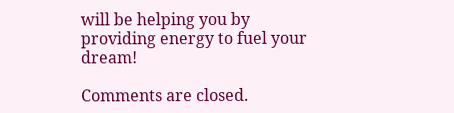will be helping you by providing energy to fuel your dream!

Comments are closed.